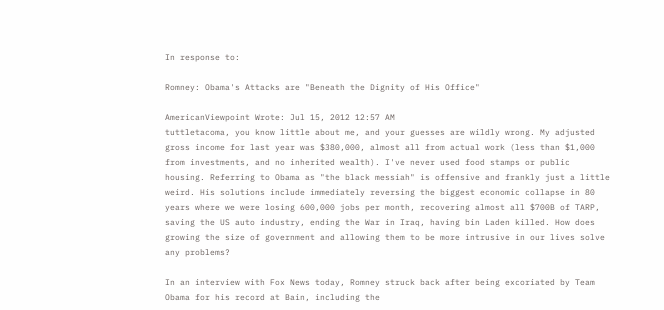In response to:

Romney: Obama's Attacks are "Beneath the Dignity of His Office"

AmericanViewpoint Wrote: Jul 15, 2012 12:57 AM
tuttletacoma, you know little about me, and your guesses are wildly wrong. My adjusted gross income for last year was $380,000, almost all from actual work (less than $1,000 from investments, and no inherited wealth). I've never used food stamps or public housing. Referring to Obama as "the black messiah" is offensive and frankly just a little weird. His solutions include immediately reversing the biggest economic collapse in 80 years where we were losing 600,000 jobs per month, recovering almost all $700B of TARP, saving the US auto industry, ending the War in Iraq, having bin Laden killed. How does growing the size of government and allowing them to be more intrusive in our lives solve any problems?

In an interview with Fox News today, Romney struck back after being excoriated by Team Obama for his record at Bain, including the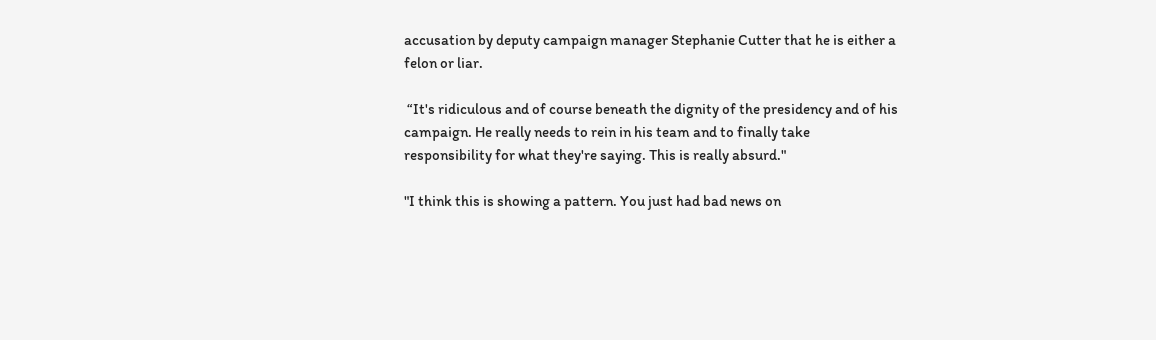accusation by deputy campaign manager Stephanie Cutter that he is either a felon or liar.

 “It's ridiculous and of course beneath the dignity of the presidency and of his campaign. He really needs to rein in his team and to finally take responsibility for what they're saying. This is really absurd."

"I think this is showing a pattern. You just had bad news on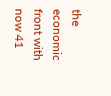the economic front with now 41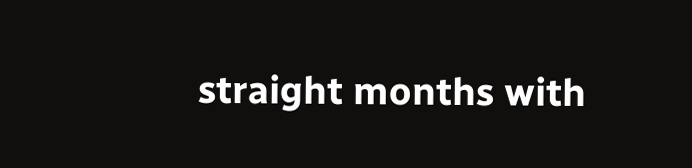straight months with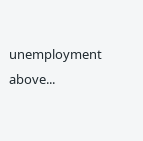unemployment above...